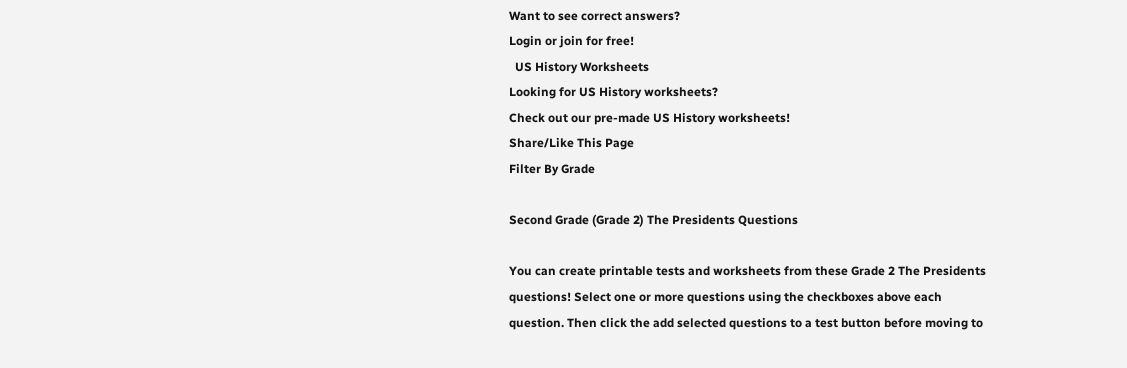Want to see correct answers?
Login or join for free!
  US History Worksheets
Looking for US History worksheets?
Check out our pre-made US History worksheets!
Share/Like This Page
Filter By Grade

Second Grade (Grade 2) The Presidents Questions

You can create printable tests and worksheets from these Grade 2 The Presidents questions! Select one or more questions using the checkboxes above each question. Then click the add selected questions to a test button before moving to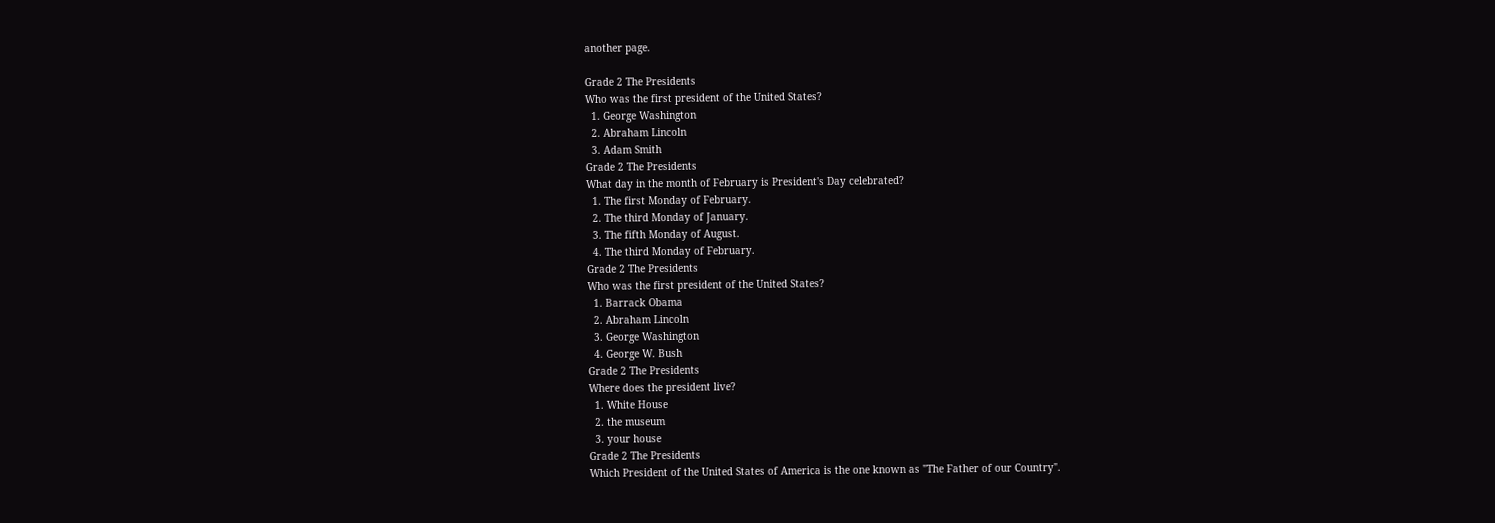another page.

Grade 2 The Presidents
Who was the first president of the United States?
  1. George Washington
  2. Abraham Lincoln
  3. Adam Smith
Grade 2 The Presidents
What day in the month of February is President's Day celebrated?
  1. The first Monday of February.
  2. The third Monday of January.
  3. The fifth Monday of August.
  4. The third Monday of February.
Grade 2 The Presidents
Who was the first president of the United States?
  1. Barrack Obama
  2. Abraham Lincoln
  3. George Washington
  4. George W. Bush
Grade 2 The Presidents
Where does the president live?
  1. White House
  2. the museum
  3. your house
Grade 2 The Presidents
Which President of the United States of America is the one known as "The Father of our Country".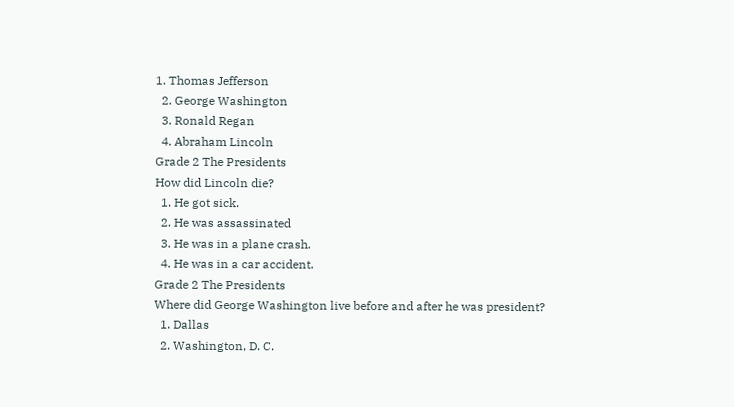1. Thomas Jefferson
  2. George Washington
  3. Ronald Regan
  4. Abraham Lincoln
Grade 2 The Presidents
How did Lincoln die?
  1. He got sick.
  2. He was assassinated
  3. He was in a plane crash.
  4. He was in a car accident.
Grade 2 The Presidents
Where did George Washington live before and after he was president?
  1. Dallas
  2. Washington, D. C.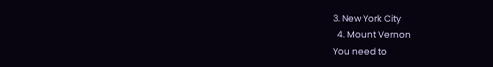3. New York City
  4. Mount Vernon
You need to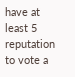have at least 5 reputation to vote a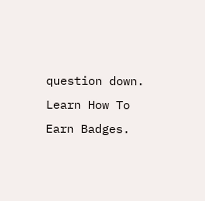question down. Learn How To Earn Badges.